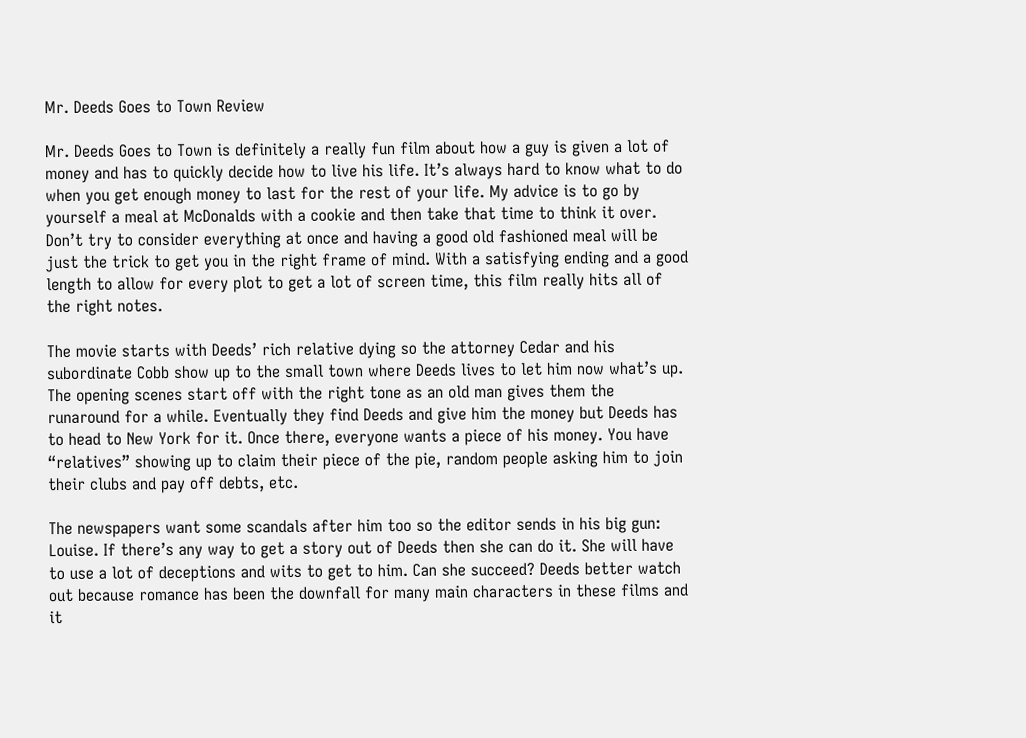Mr. Deeds Goes to Town Review

Mr. Deeds Goes to Town is definitely a really fun film about how a guy is given a lot of money and has to quickly decide how to live his life. It’s always hard to know what to do when you get enough money to last for the rest of your life. My advice is to go by yourself a meal at McDonalds with a cookie and then take that time to think it over. Don’t try to consider everything at once and having a good old fashioned meal will be just the trick to get you in the right frame of mind. With a satisfying ending and a good length to allow for every plot to get a lot of screen time, this film really hits all of the right notes.

The movie starts with Deeds’ rich relative dying so the attorney Cedar and his subordinate Cobb show up to the small town where Deeds lives to let him now what’s up. The opening scenes start off with the right tone as an old man gives them the runaround for a while. Eventually they find Deeds and give him the money but Deeds has to head to New York for it. Once there, everyone wants a piece of his money. You have “relatives” showing up to claim their piece of the pie, random people asking him to join their clubs and pay off debts, etc.

The newspapers want some scandals after him too so the editor sends in his big gun: Louise. If there’s any way to get a story out of Deeds then she can do it. She will have to use a lot of deceptions and wits to get to him. Can she succeed? Deeds better watch out because romance has been the downfall for many main characters in these films and it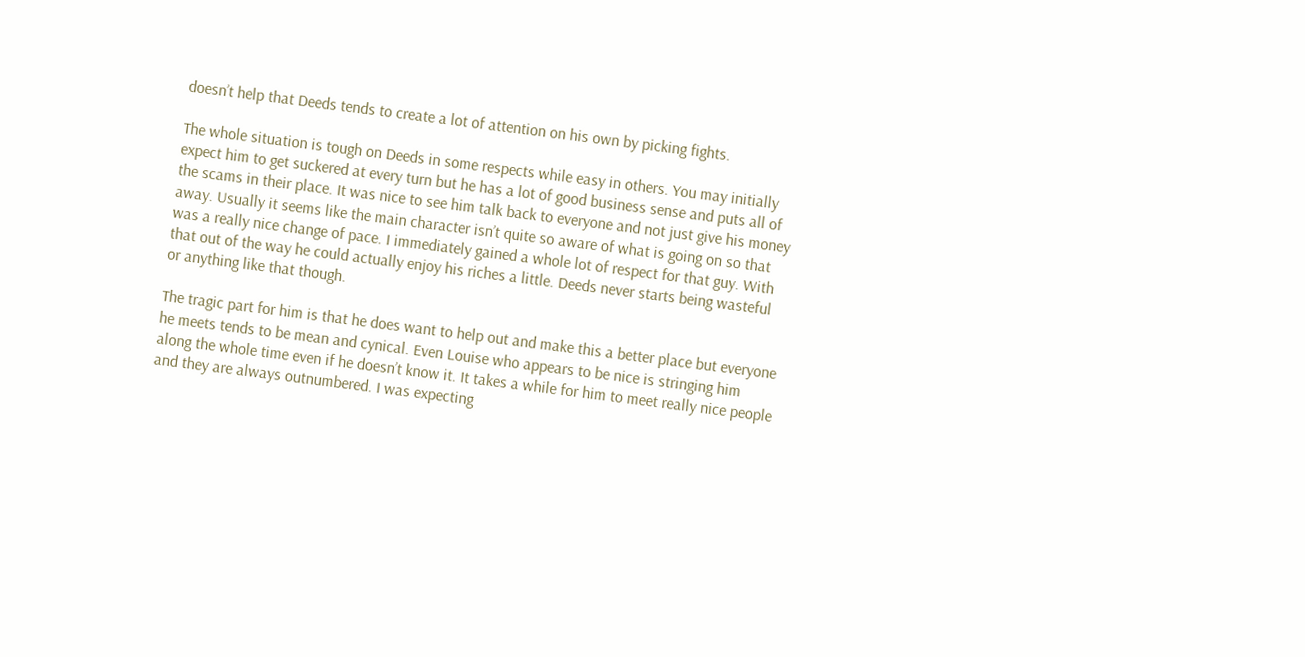doesn’t help that Deeds tends to create a lot of attention on his own by picking fights.

The whole situation is tough on Deeds in some respects while easy in others. You may initially expect him to get suckered at every turn but he has a lot of good business sense and puts all of the scams in their place. It was nice to see him talk back to everyone and not just give his money away. Usually it seems like the main character isn’t quite so aware of what is going on so that was a really nice change of pace. I immediately gained a whole lot of respect for that guy. With that out of the way he could actually enjoy his riches a little. Deeds never starts being wasteful or anything like that though.

The tragic part for him is that he does want to help out and make this a better place but everyone he meets tends to be mean and cynical. Even Louise who appears to be nice is stringing him along the whole time even if he doesn’t know it. It takes a while for him to meet really nice people and they are always outnumbered. I was expecting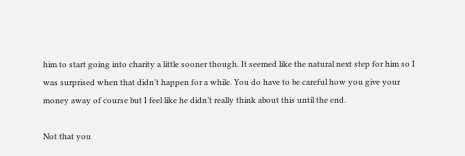him to start going into charity a little sooner though. It seemed like the natural next step for him so I was surprised when that didn’t happen for a while. You do have to be careful how you give your money away of course but I feel like he didn’t really think about this until the end.

Not that you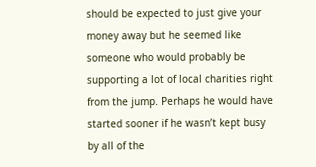should be expected to just give your money away but he seemed like someone who would probably be supporting a lot of local charities right from the jump. Perhaps he would have started sooner if he wasn’t kept busy by all of the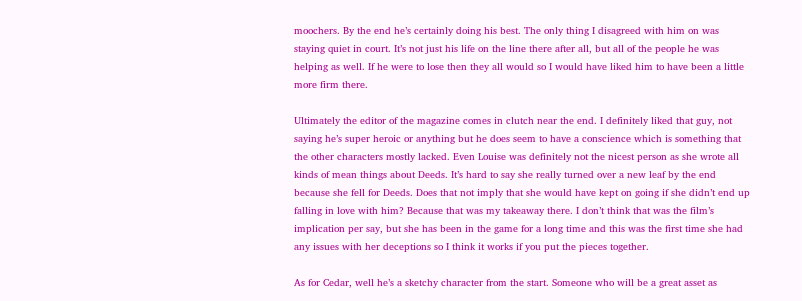moochers. By the end he’s certainly doing his best. The only thing I disagreed with him on was staying quiet in court. It’s not just his life on the line there after all, but all of the people he was helping as well. If he were to lose then they all would so I would have liked him to have been a little more firm there.

Ultimately the editor of the magazine comes in clutch near the end. I definitely liked that guy, not saying he’s super heroic or anything but he does seem to have a conscience which is something that the other characters mostly lacked. Even Louise was definitely not the nicest person as she wrote all kinds of mean things about Deeds. It’s hard to say she really turned over a new leaf by the end because she fell for Deeds. Does that not imply that she would have kept on going if she didn’t end up falling in love with him? Because that was my takeaway there. I don’t think that was the film’s implication per say, but she has been in the game for a long time and this was the first time she had any issues with her deceptions so I think it works if you put the pieces together.

As for Cedar, well he’s a sketchy character from the start. Someone who will be a great asset as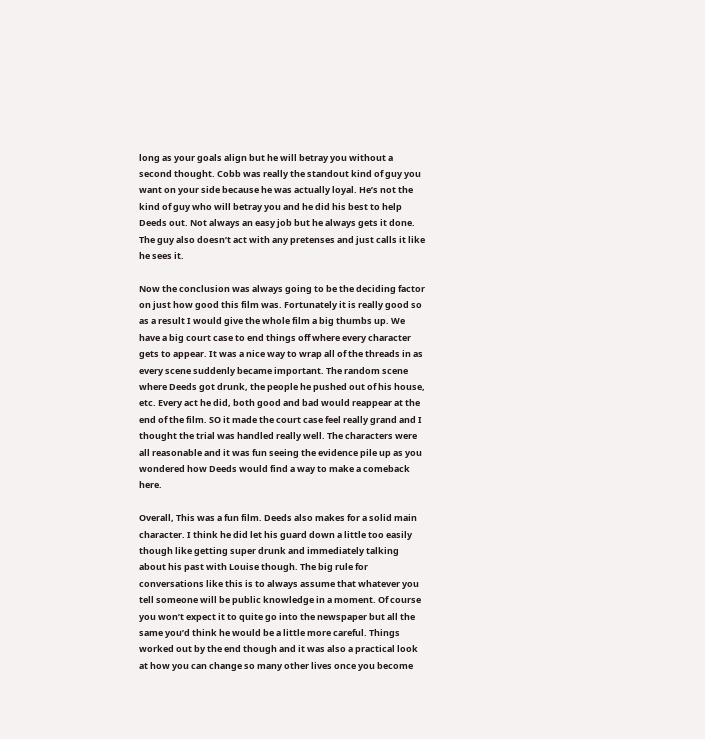long as your goals align but he will betray you without a second thought. Cobb was really the standout kind of guy you want on your side because he was actually loyal. He’s not the kind of guy who will betray you and he did his best to help Deeds out. Not always an easy job but he always gets it done. The guy also doesn’t act with any pretenses and just calls it like he sees it.

Now the conclusion was always going to be the deciding factor on just how good this film was. Fortunately it is really good so as a result I would give the whole film a big thumbs up. We have a big court case to end things off where every character gets to appear. It was a nice way to wrap all of the threads in as every scene suddenly became important. The random scene where Deeds got drunk, the people he pushed out of his house, etc. Every act he did, both good and bad would reappear at the end of the film. SO it made the court case feel really grand and I thought the trial was handled really well. The characters were all reasonable and it was fun seeing the evidence pile up as you wondered how Deeds would find a way to make a comeback here.

Overall, This was a fun film. Deeds also makes for a solid main character. I think he did let his guard down a little too easily though like getting super drunk and immediately talking about his past with Louise though. The big rule for conversations like this is to always assume that whatever you tell someone will be public knowledge in a moment. Of course you won’t expect it to quite go into the newspaper but all the same you’d think he would be a little more careful. Things worked out by the end though and it was also a practical look at how you can change so many other lives once you become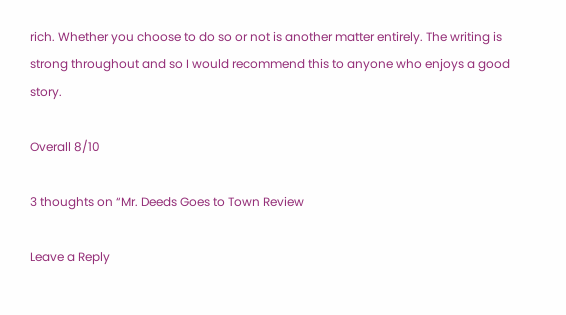rich. Whether you choose to do so or not is another matter entirely. The writing is strong throughout and so I would recommend this to anyone who enjoys a good story.

Overall 8/10

3 thoughts on “Mr. Deeds Goes to Town Review

Leave a Reply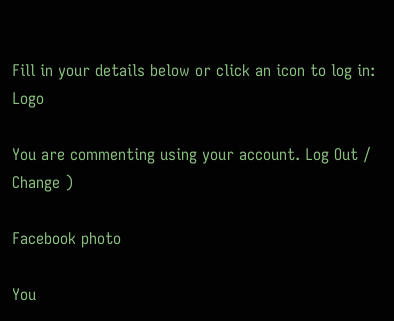Fill in your details below or click an icon to log in: Logo

You are commenting using your account. Log Out /  Change )

Facebook photo

You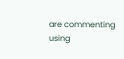are commenting using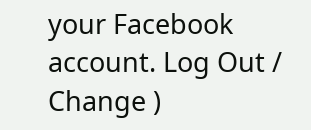your Facebook account. Log Out /  Change )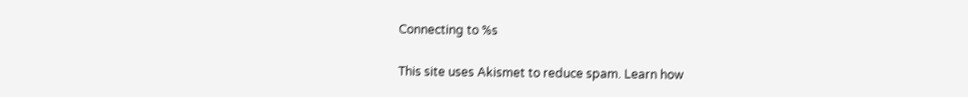Connecting to %s

This site uses Akismet to reduce spam. Learn how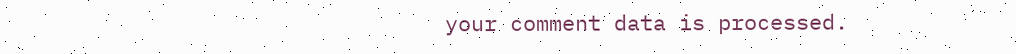your comment data is processed.